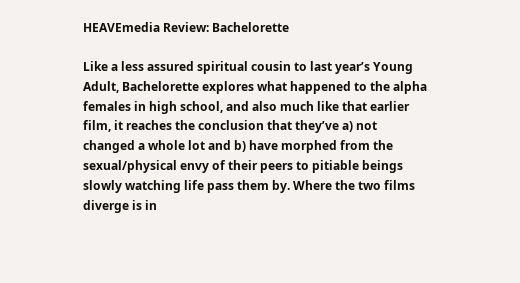HEAVEmedia Review: Bachelorette

Like a less assured spiritual cousin to last year’s Young Adult, Bachelorette explores what happened to the alpha females in high school, and also much like that earlier film, it reaches the conclusion that they’ve a) not changed a whole lot and b) have morphed from the sexual/physical envy of their peers to pitiable beings slowly watching life pass them by. Where the two films diverge is in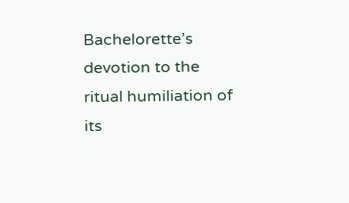Bachelorette’s devotion to the ritual humiliation of its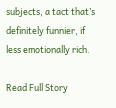subjects, a tact that’s definitely funnier, if less emotionally rich.

Read Full Story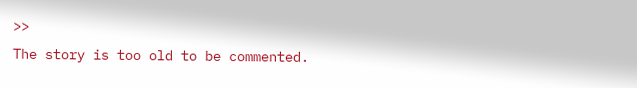>>
The story is too old to be commented.